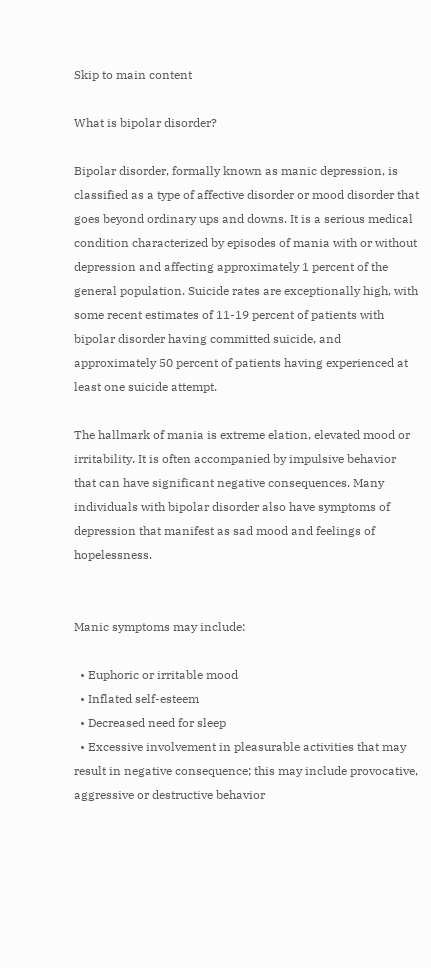Skip to main content

What is bipolar disorder?

Bipolar disorder, formally known as manic depression, is classified as a type of affective disorder or mood disorder that goes beyond ordinary ups and downs. It is a serious medical condition characterized by episodes of mania with or without depression and affecting approximately 1 percent of the general population. Suicide rates are exceptionally high, with some recent estimates of 11-19 percent of patients with bipolar disorder having committed suicide, and approximately 50 percent of patients having experienced at least one suicide attempt.

The hallmark of mania is extreme elation, elevated mood or irritability. It is often accompanied by impulsive behavior that can have significant negative consequences. Many individuals with bipolar disorder also have symptoms of depression that manifest as sad mood and feelings of hopelessness.


Manic symptoms may include:

  • Euphoric or irritable mood
  • Inflated self-esteem
  • Decreased need for sleep
  • Excessive involvement in pleasurable activities that may result in negative consequence; this may include provocative, aggressive or destructive behavior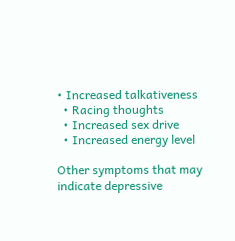• Increased talkativeness
  • Racing thoughts
  • Increased sex drive
  • Increased energy level

Other symptoms that may indicate depressive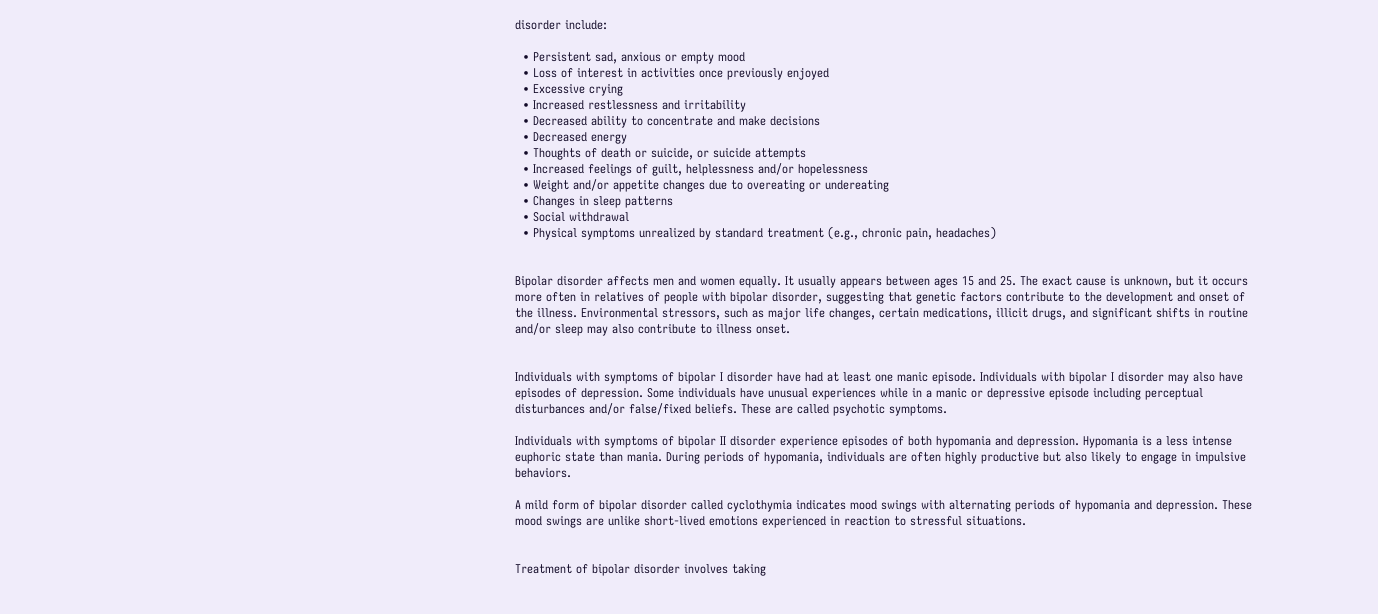disorder include:

  • Persistent sad, anxious or empty mood
  • Loss of interest in activities once previously enjoyed
  • Excessive crying
  • Increased restlessness and irritability
  • Decreased ability to concentrate and make decisions
  • Decreased energy
  • Thoughts of death or suicide, or suicide attempts
  • Increased feelings of guilt, helplessness and/or hopelessness
  • Weight and/or appetite changes due to overeating or undereating
  • Changes in sleep patterns
  • Social withdrawal
  • Physical symptoms unrealized by standard treatment (e.g., chronic pain, headaches)


Bipolar disorder affects men and women equally. It usually appears between ages 15 and 25. The exact cause is unknown, but it occurs more often in relatives of people with bipolar disorder, suggesting that genetic factors contribute to the development and onset of the illness. Environmental stressors, such as major life changes, certain medications, illicit drugs, and significant shifts in routine and/or sleep may also contribute to illness onset.


Individuals with symptoms of bipolar I disorder have had at least one manic episode. Individuals with bipolar I disorder may also have episodes of depression. Some individuals have unusual experiences while in a manic or depressive episode including perceptual disturbances and/or false/fixed beliefs. These are called psychotic symptoms.

Individuals with symptoms of bipolar II disorder experience episodes of both hypomania and depression. Hypomania is a less intense euphoric state than mania. During periods of hypomania, individuals are often highly productive but also likely to engage in impulsive behaviors.

A mild form of bipolar disorder called cyclothymia indicates mood swings with alternating periods of hypomania and depression. These mood swings are unlike short-lived emotions experienced in reaction to stressful situations.


Treatment of bipolar disorder involves taking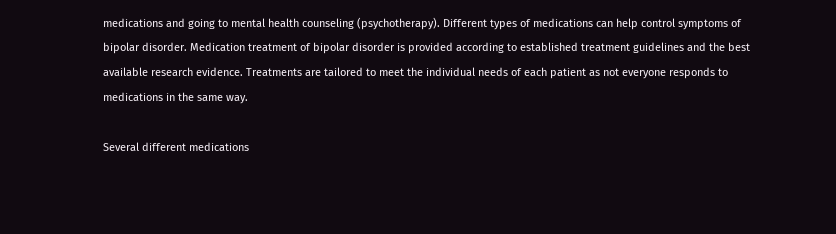medications and going to mental health counseling (psychotherapy). Different types of medications can help control symptoms of bipolar disorder. Medication treatment of bipolar disorder is provided according to established treatment guidelines and the best available research evidence. Treatments are tailored to meet the individual needs of each patient as not everyone responds to medications in the same way.

Several different medications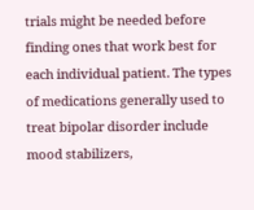trials might be needed before finding ones that work best for each individual patient. The types of medications generally used to treat bipolar disorder include mood stabilizers,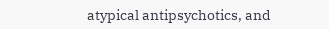atypical antipsychotics, and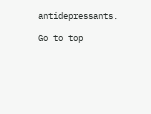antidepressants.

Go to top